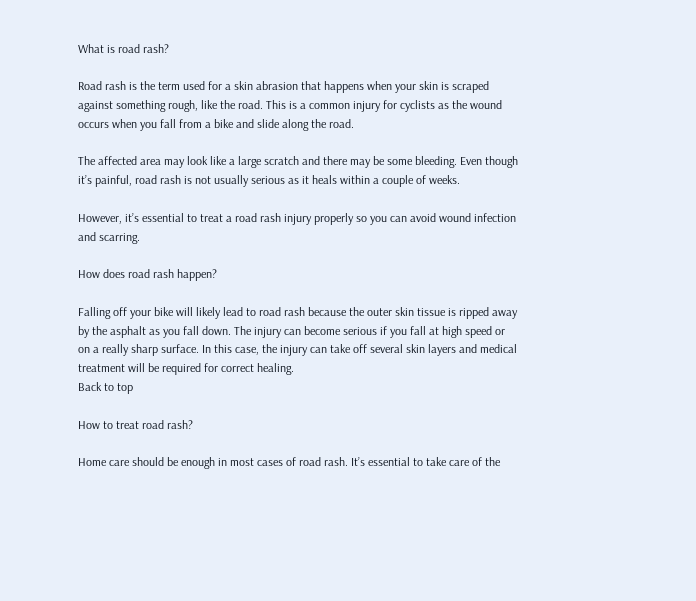What is road rash?

Road rash is the term used for a skin abrasion that happens when your skin is scraped against something rough, like the road. This is a common injury for cyclists as the wound occurs when you fall from a bike and slide along the road.

The affected area may look like a large scratch and there may be some bleeding. Even though it’s painful, road rash is not usually serious as it heals within a couple of weeks.

However, it’s essential to treat a road rash injury properly so you can avoid wound infection and scarring.

How does road rash happen?

Falling off your bike will likely lead to road rash because the outer skin tissue is ripped away by the asphalt as you fall down. The injury can become serious if you fall at high speed or on a really sharp surface. In this case, the injury can take off several skin layers and medical treatment will be required for correct healing.
Back to top

How to treat road rash?

Home care should be enough in most cases of road rash. It’s essential to take care of the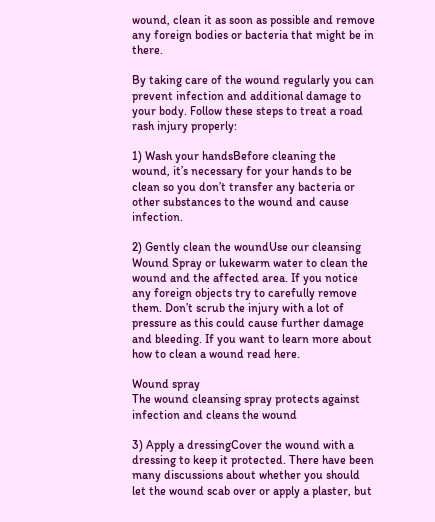wound, clean it as soon as possible and remove any foreign bodies or bacteria that might be in there.

By taking care of the wound regularly you can prevent infection and additional damage to your body. Follow these steps to treat a road rash injury properly:

1) Wash your handsBefore cleaning the wound, it’s necessary for your hands to be clean so you don’t transfer any bacteria or other substances to the wound and cause infection.

2) Gently clean the woundUse our cleansing Wound Spray or lukewarm water to clean the wound and the affected area. If you notice any foreign objects try to carefully remove them. Don’t scrub the injury with a lot of pressure as this could cause further damage and bleeding. If you want to learn more about how to clean a wound read here.

Wound spray
The wound cleansing spray protects against infection and cleans the wound

3) Apply a dressingCover the wound with a dressing to keep it protected. There have been many discussions about whether you should let the wound scab over or apply a plaster, but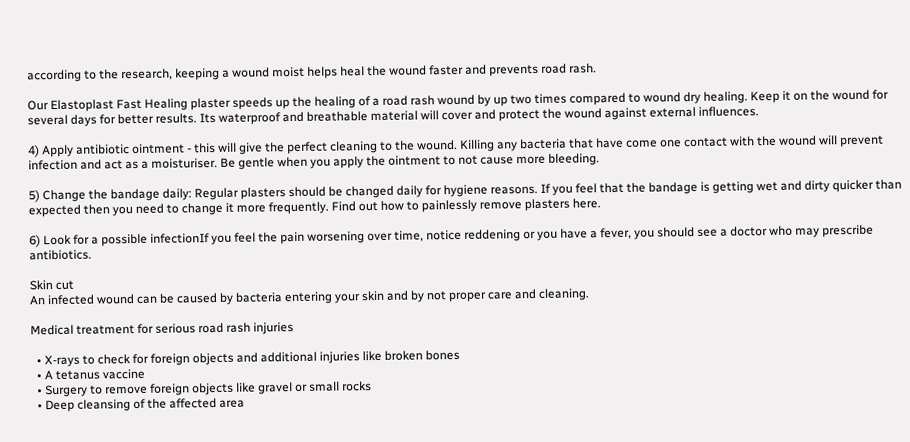according to the research, keeping a wound moist helps heal the wound faster and prevents road rash.

Our Elastoplast Fast Healing plaster speeds up the healing of a road rash wound by up two times compared to wound dry healing. Keep it on the wound for several days for better results. Its waterproof and breathable material will cover and protect the wound against external influences.

4) Apply antibiotic ointment - this will give the perfect cleaning to the wound. Killing any bacteria that have come one contact with the wound will prevent infection and act as a moisturiser. Be gentle when you apply the ointment to not cause more bleeding.

5) Change the bandage daily: Regular plasters should be changed daily for hygiene reasons. If you feel that the bandage is getting wet and dirty quicker than expected then you need to change it more frequently. Find out how to painlessly remove plasters here.

6) Look for a possible infectionIf you feel the pain worsening over time, notice reddening or you have a fever, you should see a doctor who may prescribe antibiotics.

Skin cut
An infected wound can be caused by bacteria entering your skin and by not proper care and cleaning.

Medical treatment for serious road rash injuries

  • X-rays to check for foreign objects and additional injuries like broken bones
  • A tetanus vaccine
  • Surgery to remove foreign objects like gravel or small rocks
  • Deep cleansing of the affected area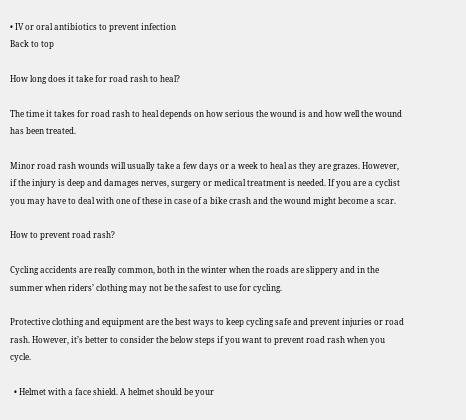• IV or oral antibiotics to prevent infection
Back to top

How long does it take for road rash to heal?

The time it takes for road rash to heal depends on how serious the wound is and how well the wound has been treated.

Minor road rash wounds will usually take a few days or a week to heal as they are grazes. However, if the injury is deep and damages nerves, surgery or medical treatment is needed. If you are a cyclist you may have to deal with one of these in case of a bike crash and the wound might become a scar.

How to prevent road rash?

Cycling accidents are really common, both in the winter when the roads are slippery and in the summer when riders’ clothing may not be the safest to use for cycling.

Protective clothing and equipment are the best ways to keep cycling safe and prevent injuries or road rash. However, it’s better to consider the below steps if you want to prevent road rash when you cycle.

  • Helmet with a face shield. A helmet should be your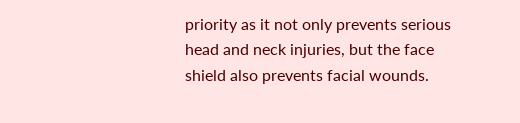priority as it not only prevents serious head and neck injuries, but the face shield also prevents facial wounds.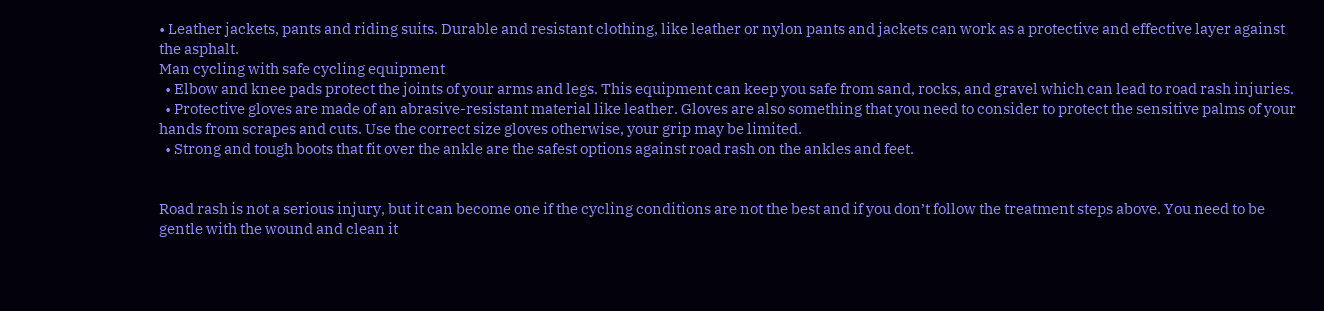• Leather jackets, pants and riding suits. Durable and resistant clothing, like leather or nylon pants and jackets can work as a protective and effective layer against the asphalt.
Man cycling with safe cycling equipment
  • Elbow and knee pads protect the joints of your arms and legs. This equipment can keep you safe from sand, rocks, and gravel which can lead to road rash injuries.
  • Protective gloves are made of an abrasive-resistant material like leather. Gloves are also something that you need to consider to protect the sensitive palms of your hands from scrapes and cuts. Use the correct size gloves otherwise, your grip may be limited.
  • Strong and tough boots that fit over the ankle are the safest options against road rash on the ankles and feet.


Road rash is not a serious injury, but it can become one if the cycling conditions are not the best and if you don’t follow the treatment steps above. You need to be gentle with the wound and clean it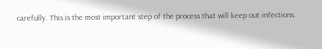carefully. This is the most important step of the process that will keep out infections.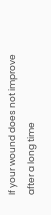If your wound does not improve after a long time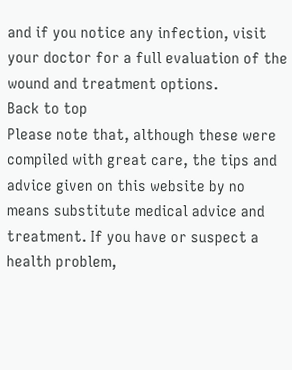and if you notice any infection, visit your doctor for a full evaluation of the wound and treatment options.
Back to top
Please note that, although these were compiled with great care, the tips and advice given on this website by no means substitute medical advice and treatment. If you have or suspect a health problem,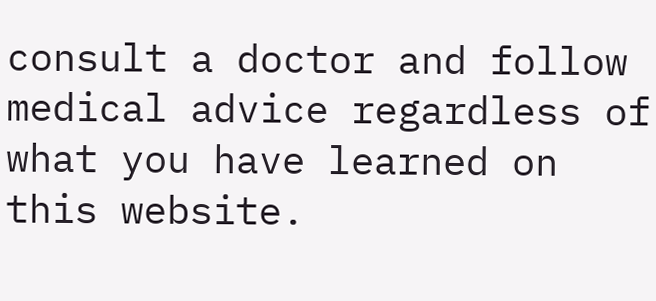consult a doctor and follow medical advice regardless of what you have learned on this website.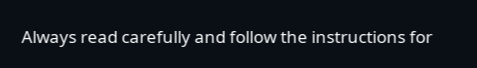Always read carefully and follow the instructions for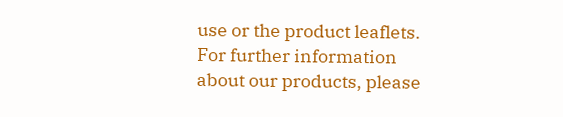use or the product leaflets. For further information about our products, please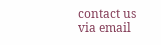contact us via email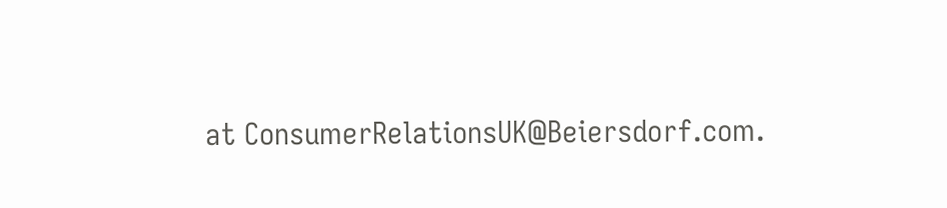at ConsumerRelationsUK@Beiersdorf.com.